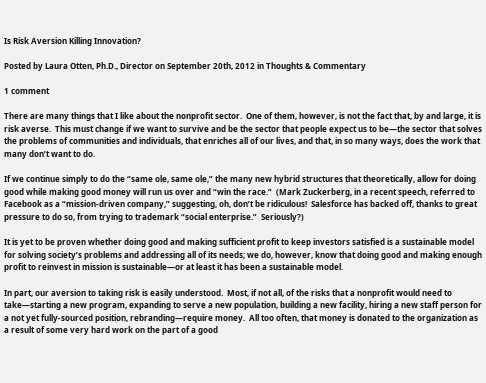Is Risk Aversion Killing Innovation?

Posted by Laura Otten, Ph.D., Director on September 20th, 2012 in Thoughts & Commentary

1 comment

There are many things that I like about the nonprofit sector.  One of them, however, is not the fact that, by and large, it is risk averse.  This must change if we want to survive and be the sector that people expect us to be—the sector that solves the problems of communities and individuals, that enriches all of our lives, and that, in so many ways, does the work that many don’t want to do.

If we continue simply to do the “same ole, same ole,” the many new hybrid structures that theoretically, allow for doing good while making good money will run us over and “win the race.”  (Mark Zuckerberg, in a recent speech, referred to Facebook as a “mission-driven company,” suggesting, oh, don’t be ridiculous!  Salesforce has backed off, thanks to great pressure to do so, from trying to trademark “social enterprise.”  Seriously?)

It is yet to be proven whether doing good and making sufficient profit to keep investors satisfied is a sustainable model for solving society’s problems and addressing all of its needs; we do, however, know that doing good and making enough profit to reinvest in mission is sustainable—or at least it has been a sustainable model.

In part, our aversion to taking risk is easily understood.  Most, if not all, of the risks that a nonprofit would need to take—starting a new program, expanding to serve a new population, building a new facility, hiring a new staff person for a not yet fully-sourced position, rebranding—require money.  All too often, that money is donated to the organization as a result of some very hard work on the part of a good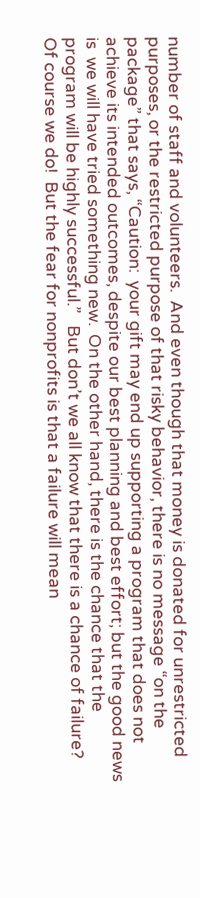number of staff and volunteers.  And even though that money is donated for unrestricted purposes, or the restricted purpose of that risky behavior, there is no message “on the package” that says, “Caution:  your gift may end up supporting a program that does not achieve its intended outcomes, despite our best planning and best effort; but the good news is  we will have tried something new.  On the other hand, there is the chance that the program will be highly successful.”   But don’t we all know that there is a chance of failure?  Of course we do!  But the fear for nonprofits is that a failure will mean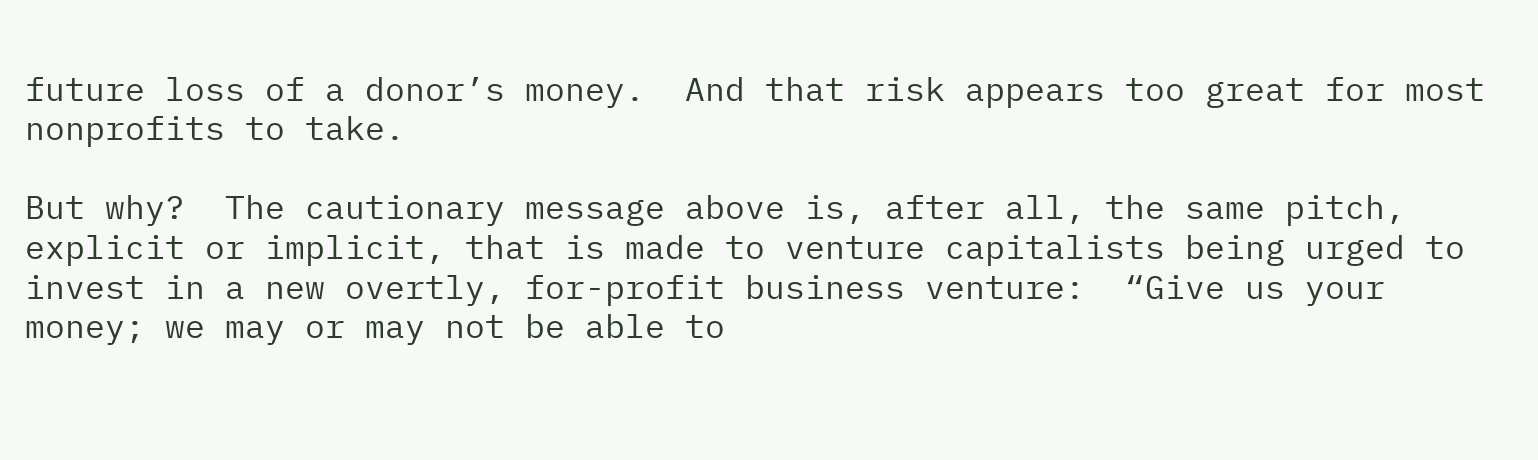future loss of a donor’s money.  And that risk appears too great for most nonprofits to take.

But why?  The cautionary message above is, after all, the same pitch, explicit or implicit, that is made to venture capitalists being urged to invest in a new overtly, for-profit business venture:  “Give us your money; we may or may not be able to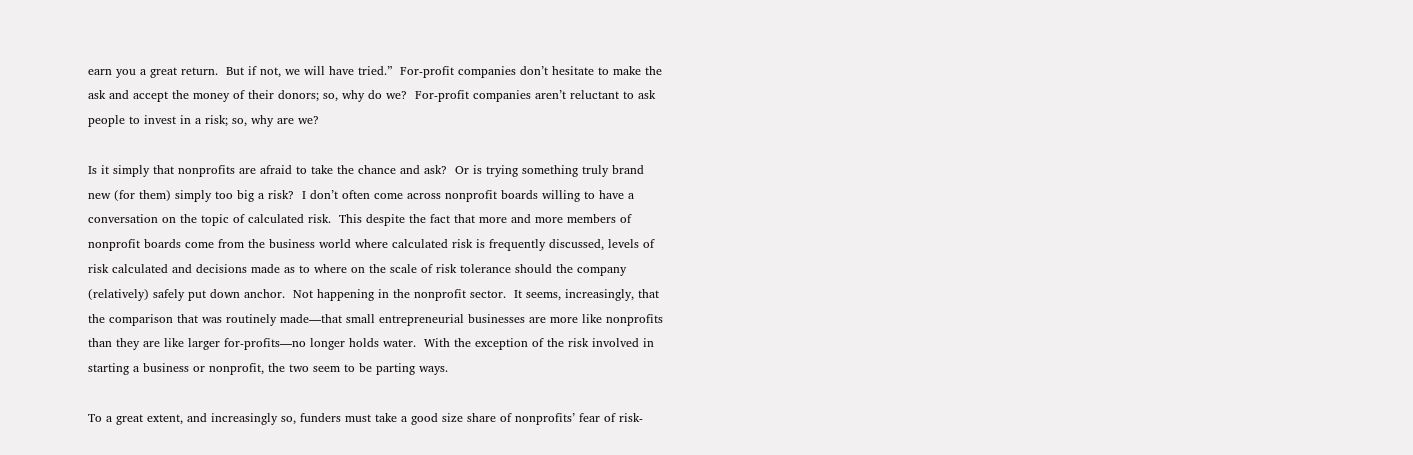earn you a great return.  But if not, we will have tried.”  For-profit companies don’t hesitate to make the ask and accept the money of their donors; so, why do we?  For-profit companies aren’t reluctant to ask people to invest in a risk; so, why are we?

Is it simply that nonprofits are afraid to take the chance and ask?  Or is trying something truly brand new (for them) simply too big a risk?  I don’t often come across nonprofit boards willing to have a conversation on the topic of calculated risk.  This despite the fact that more and more members of nonprofit boards come from the business world where calculated risk is frequently discussed, levels of risk calculated and decisions made as to where on the scale of risk tolerance should the company (relatively) safely put down anchor.  Not happening in the nonprofit sector.  It seems, increasingly, that the comparison that was routinely made—that small entrepreneurial businesses are more like nonprofits than they are like larger for-profits—no longer holds water.  With the exception of the risk involved in starting a business or nonprofit, the two seem to be parting ways.

To a great extent, and increasingly so, funders must take a good size share of nonprofits’ fear of risk-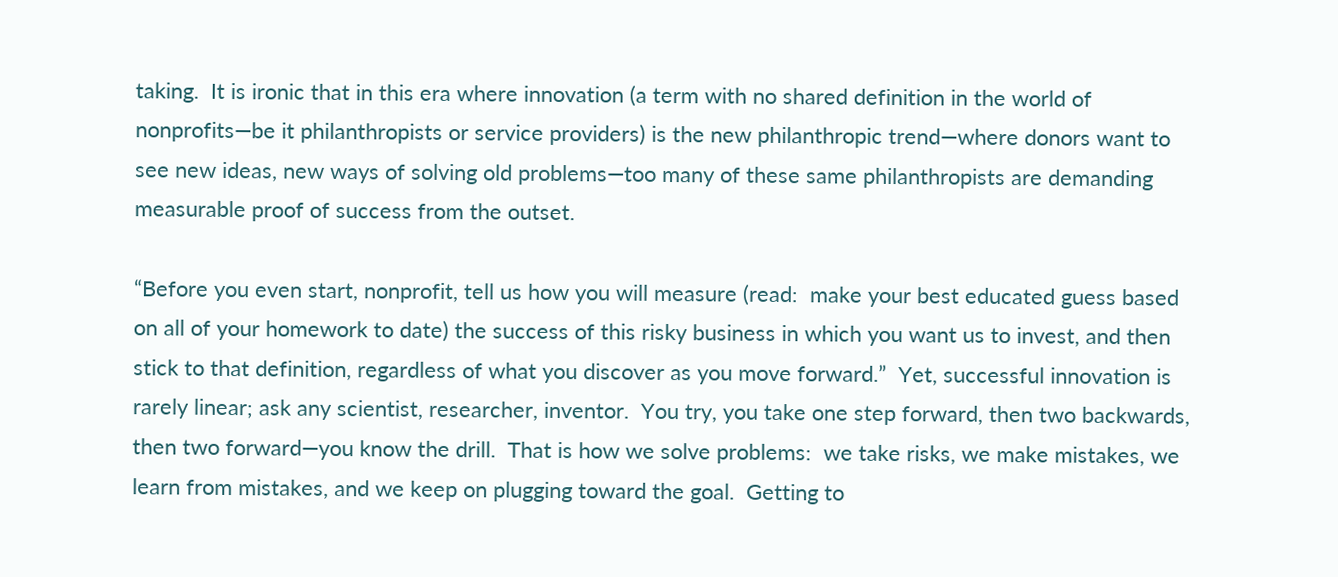taking.  It is ironic that in this era where innovation (a term with no shared definition in the world of nonprofits—be it philanthropists or service providers) is the new philanthropic trend—where donors want to see new ideas, new ways of solving old problems—too many of these same philanthropists are demanding measurable proof of success from the outset.

“Before you even start, nonprofit, tell us how you will measure (read:  make your best educated guess based on all of your homework to date) the success of this risky business in which you want us to invest, and then stick to that definition, regardless of what you discover as you move forward.”  Yet, successful innovation is rarely linear; ask any scientist, researcher, inventor.  You try, you take one step forward, then two backwards, then two forward—you know the drill.  That is how we solve problems:  we take risks, we make mistakes, we learn from mistakes, and we keep on plugging toward the goal.  Getting to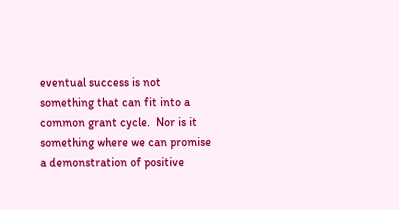eventual success is not something that can fit into a common grant cycle.  Nor is it something where we can promise a demonstration of positive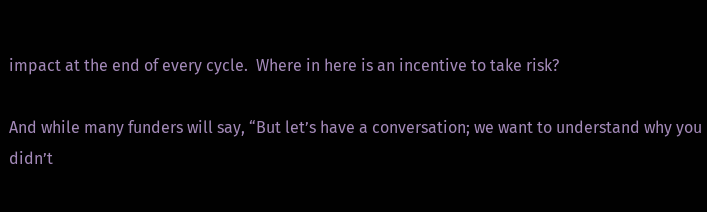impact at the end of every cycle.  Where in here is an incentive to take risk?

And while many funders will say, “But let’s have a conversation; we want to understand why you didn’t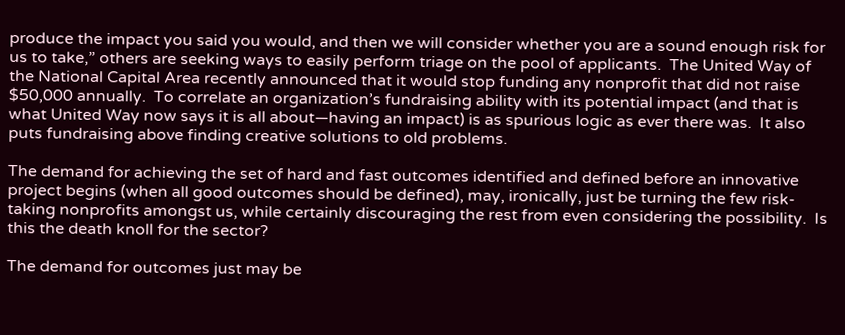produce the impact you said you would, and then we will consider whether you are a sound enough risk for us to take,” others are seeking ways to easily perform triage on the pool of applicants.  The United Way of the National Capital Area recently announced that it would stop funding any nonprofit that did not raise $50,000 annually.  To correlate an organization’s fundraising ability with its potential impact (and that is what United Way now says it is all about—having an impact) is as spurious logic as ever there was.  It also puts fundraising above finding creative solutions to old problems.

The demand for achieving the set of hard and fast outcomes identified and defined before an innovative project begins (when all good outcomes should be defined), may, ironically, just be turning the few risk-taking nonprofits amongst us, while certainly discouraging the rest from even considering the possibility.  Is this the death knoll for the sector?

The demand for outcomes just may be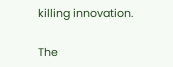killing innovation.

The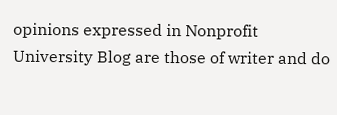opinions expressed in Nonprofit University Blog are those of writer and do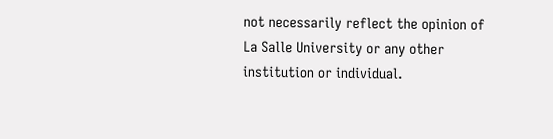not necessarily reflect the opinion of La Salle University or any other institution or individual.